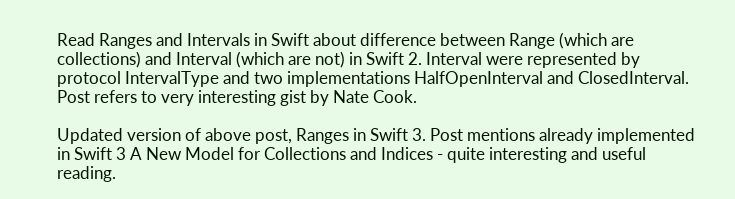Read Ranges and Intervals in Swift about difference between Range (which are collections) and Interval (which are not) in Swift 2. Interval were represented by protocol IntervalType and two implementations HalfOpenInterval and ClosedInterval. Post refers to very interesting gist by Nate Cook.

Updated version of above post, Ranges in Swift 3. Post mentions already implemented in Swift 3 A New Model for Collections and Indices - quite interesting and useful reading.